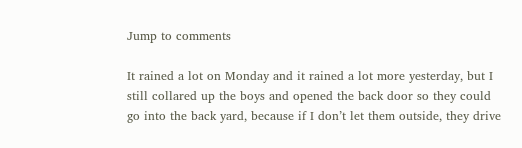Jump to comments

It rained a lot on Monday and it rained a lot more yesterday, but I still collared up the boys and opened the back door so they could go into the back yard, because if I don’t let them outside, they drive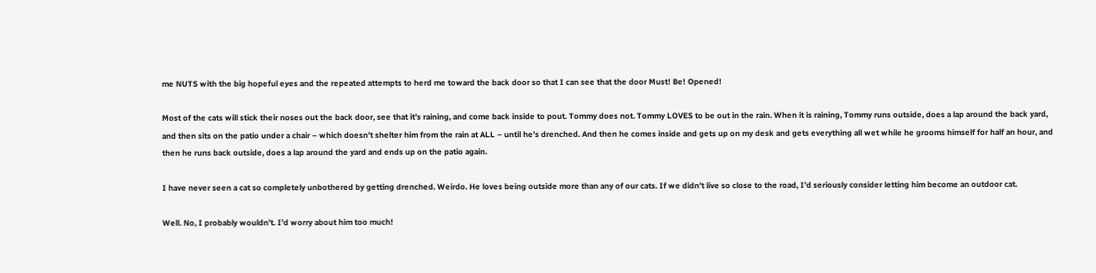me NUTS with the big hopeful eyes and the repeated attempts to herd me toward the back door so that I can see that the door Must! Be! Opened!

Most of the cats will stick their noses out the back door, see that it’s raining, and come back inside to pout. Tommy does not. Tommy LOVES to be out in the rain. When it is raining, Tommy runs outside, does a lap around the back yard, and then sits on the patio under a chair – which doesn’t shelter him from the rain at ALL – until he’s drenched. And then he comes inside and gets up on my desk and gets everything all wet while he grooms himself for half an hour, and then he runs back outside, does a lap around the yard and ends up on the patio again.

I have never seen a cat so completely unbothered by getting drenched. Weirdo. He loves being outside more than any of our cats. If we didn’t live so close to the road, I’d seriously consider letting him become an outdoor cat.

Well. No, I probably wouldn’t. I’d worry about him too much!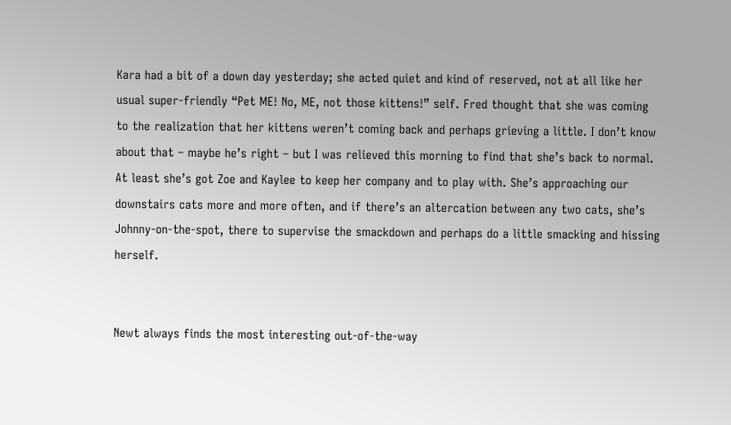Kara had a bit of a down day yesterday; she acted quiet and kind of reserved, not at all like her usual super-friendly “Pet ME! No, ME, not those kittens!” self. Fred thought that she was coming to the realization that her kittens weren’t coming back and perhaps grieving a little. I don’t know about that – maybe he’s right – but I was relieved this morning to find that she’s back to normal. At least she’s got Zoe and Kaylee to keep her company and to play with. She’s approaching our downstairs cats more and more often, and if there’s an altercation between any two cats, she’s Johnny-on-the-spot, there to supervise the smackdown and perhaps do a little smacking and hissing herself.


Newt always finds the most interesting out-of-the-way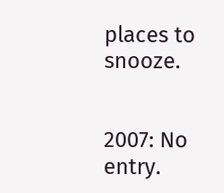places to snooze.


2007: No entry.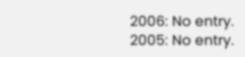2006: No entry.
2005: No entry.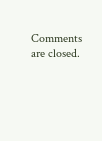Comments are closed.